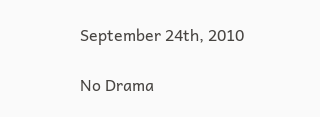September 24th, 2010

No Drama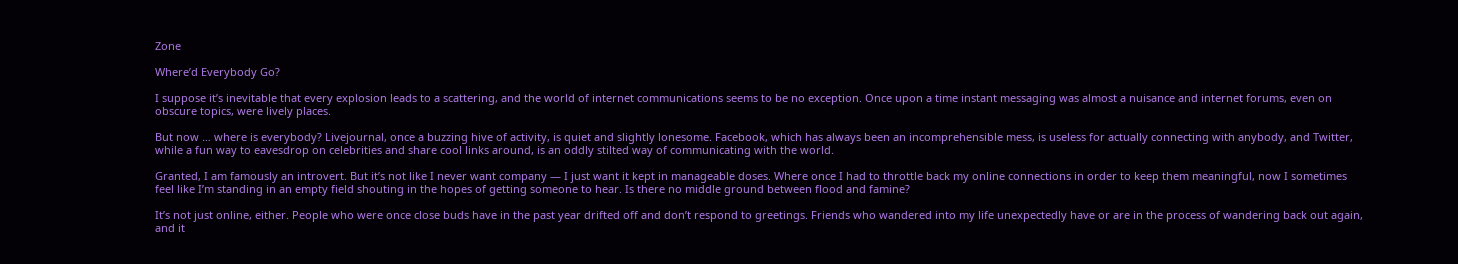Zone

Where’d Everybody Go?

I suppose it’s inevitable that every explosion leads to a scattering, and the world of internet communications seems to be no exception. Once upon a time instant messaging was almost a nuisance and internet forums, even on obscure topics, were lively places.

But now … where is everybody? Livejournal, once a buzzing hive of activity, is quiet and slightly lonesome. Facebook, which has always been an incomprehensible mess, is useless for actually connecting with anybody, and Twitter, while a fun way to eavesdrop on celebrities and share cool links around, is an oddly stilted way of communicating with the world.

Granted, I am famously an introvert. But it’s not like I never want company — I just want it kept in manageable doses. Where once I had to throttle back my online connections in order to keep them meaningful, now I sometimes feel like I’m standing in an empty field shouting in the hopes of getting someone to hear. Is there no middle ground between flood and famine?

It’s not just online, either. People who were once close buds have in the past year drifted off and don’t respond to greetings. Friends who wandered into my life unexpectedly have or are in the process of wandering back out again, and it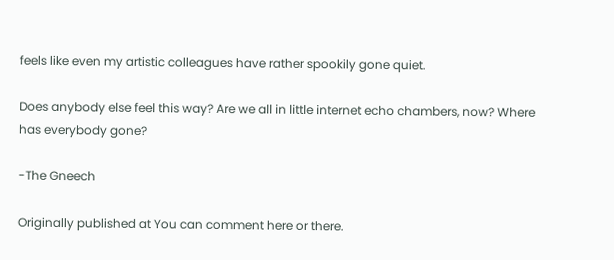feels like even my artistic colleagues have rather spookily gone quiet.

Does anybody else feel this way? Are we all in little internet echo chambers, now? Where has everybody gone?

-The Gneech

Originally published at You can comment here or there.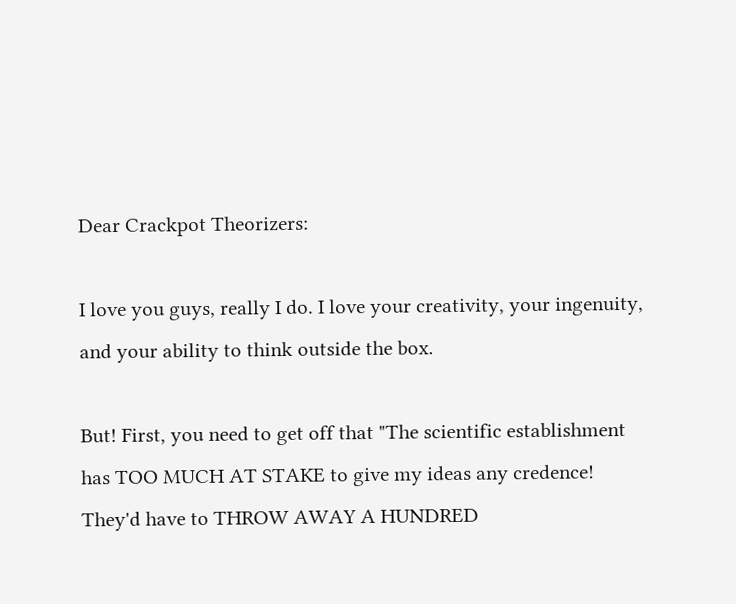Dear Crackpot Theorizers:

I love you guys, really I do. I love your creativity, your ingenuity, and your ability to think outside the box.

But! First, you need to get off that "The scientific establishment has TOO MUCH AT STAKE to give my ideas any credence! They'd have to THROW AWAY A HUNDRED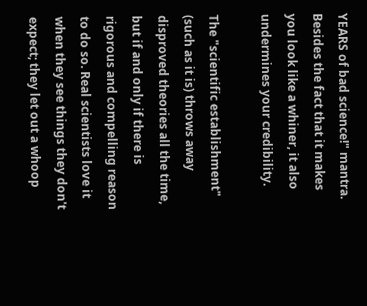YEARS of bad science!" mantra. Besides the fact that it makes you look like a whiner, it also undermines your credibility.

The "scientific establishment" (such as it is) throws away disproved theories all the time, but if and only if there is rigorous and compelling reason to do so. Real scientists love it when they see things they don't expect; they let out a whoop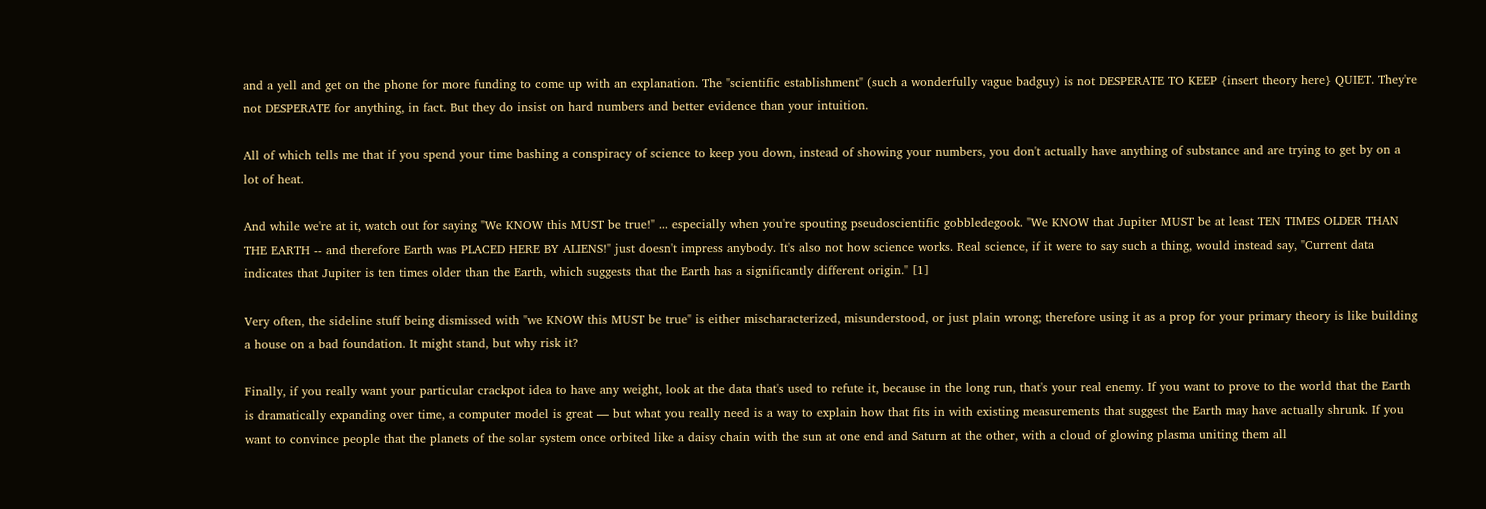and a yell and get on the phone for more funding to come up with an explanation. The "scientific establishment" (such a wonderfully vague badguy) is not DESPERATE TO KEEP {insert theory here} QUIET. They're not DESPERATE for anything, in fact. But they do insist on hard numbers and better evidence than your intuition.

All of which tells me that if you spend your time bashing a conspiracy of science to keep you down, instead of showing your numbers, you don't actually have anything of substance and are trying to get by on a lot of heat.

And while we're at it, watch out for saying "We KNOW this MUST be true!" ... especially when you're spouting pseudoscientific gobbledegook. "We KNOW that Jupiter MUST be at least TEN TIMES OLDER THAN THE EARTH -- and therefore Earth was PLACED HERE BY ALIENS!" just doesn't impress anybody. It's also not how science works. Real science, if it were to say such a thing, would instead say, "Current data indicates that Jupiter is ten times older than the Earth, which suggests that the Earth has a significantly different origin." [1]

Very often, the sideline stuff being dismissed with "we KNOW this MUST be true" is either mischaracterized, misunderstood, or just plain wrong; therefore using it as a prop for your primary theory is like building a house on a bad foundation. It might stand, but why risk it?

Finally, if you really want your particular crackpot idea to have any weight, look at the data that's used to refute it, because in the long run, that's your real enemy. If you want to prove to the world that the Earth is dramatically expanding over time, a computer model is great — but what you really need is a way to explain how that fits in with existing measurements that suggest the Earth may have actually shrunk. If you want to convince people that the planets of the solar system once orbited like a daisy chain with the sun at one end and Saturn at the other, with a cloud of glowing plasma uniting them all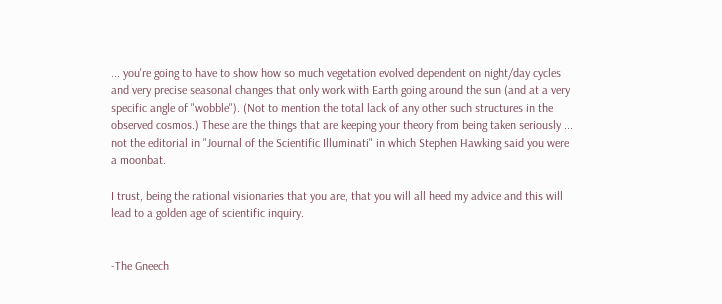... you're going to have to show how so much vegetation evolved dependent on night/day cycles and very precise seasonal changes that only work with Earth going around the sun (and at a very specific angle of "wobble"). (Not to mention the total lack of any other such structures in the observed cosmos.) These are the things that are keeping your theory from being taken seriously ... not the editorial in "Journal of the Scientific Illuminati" in which Stephen Hawking said you were a moonbat.

I trust, being the rational visionaries that you are, that you will all heed my advice and this will lead to a golden age of scientific inquiry.


-The Gneech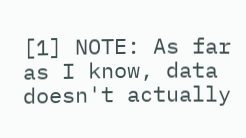[1] NOTE: As far as I know, data doesn't actually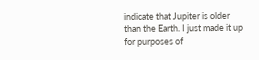indicate that Jupiter is older than the Earth. I just made it up for purposes of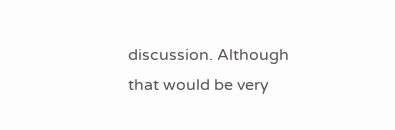discussion. Although that would be very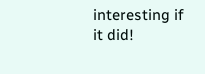interesting if it did!